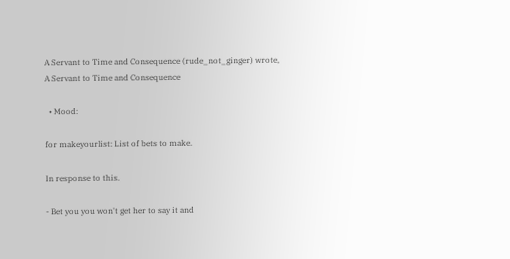A Servant to Time and Consequence (rude_not_ginger) wrote,
A Servant to Time and Consequence

  • Mood:

for makeyourlist: List of bets to make.

In response to this.

- Bet you you won't get her to say it and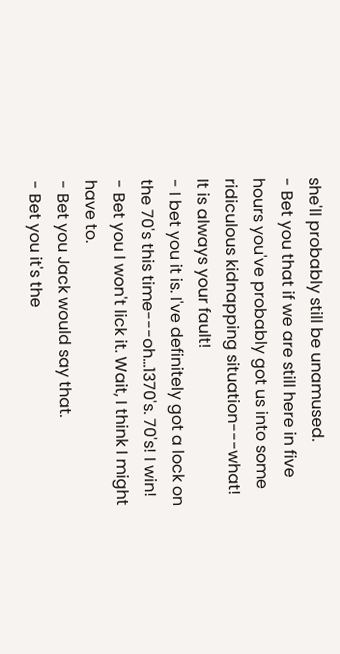she'll probably still be unamused.
- Bet you that if we are still here in five hours you've probably got us into some ridiculous kidnapping situation---what! It is always your fault!
- I bet you it is. I've definitely got a lock on the 70's this time---oh…1370's. 70's! I win!
- Bet you I won't lick it. Wait, I think I might have to.
- Bet you Jack would say that.
- Bet you it's the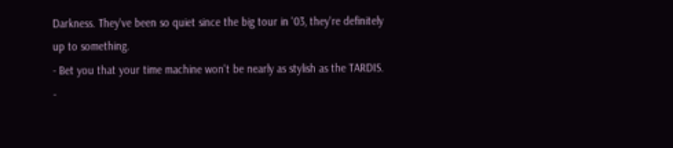Darkness. They've been so quiet since the big tour in '03, they're definitely up to something.
- Bet you that your time machine won't be nearly as stylish as the TARDIS.
-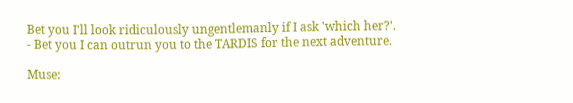Bet you I'll look ridiculously ungentlemanly if I ask 'which her?'.
- Bet you I can outrun you to the TARDIS for the next adventure.

Muse: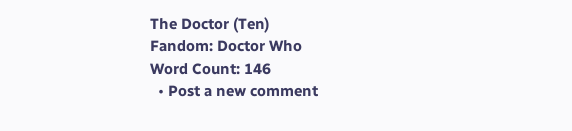The Doctor (Ten)
Fandom: Doctor Who
Word Count: 146
  • Post a new comment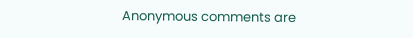Anonymous comments are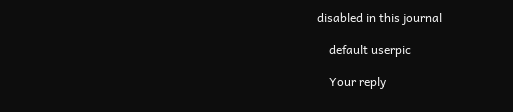disabled in this journal

    default userpic

    Your reply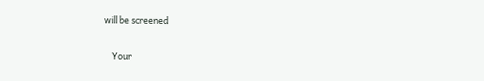will be screened

    Your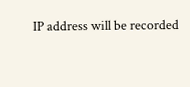IP address will be recorded